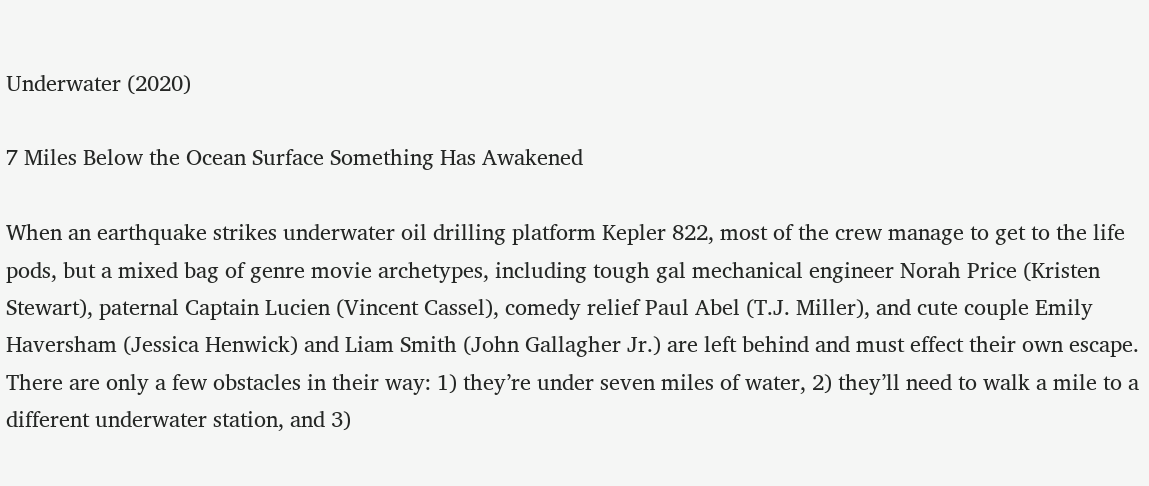Underwater (2020)

7 Miles Below the Ocean Surface Something Has Awakened

When an earthquake strikes underwater oil drilling platform Kepler 822, most of the crew manage to get to the life pods, but a mixed bag of genre movie archetypes, including tough gal mechanical engineer Norah Price (Kristen Stewart), paternal Captain Lucien (Vincent Cassel), comedy relief Paul Abel (T.J. Miller), and cute couple Emily Haversham (Jessica Henwick) and Liam Smith (John Gallagher Jr.) are left behind and must effect their own escape. There are only a few obstacles in their way: 1) they’re under seven miles of water, 2) they’ll need to walk a mile to a different underwater station, and 3)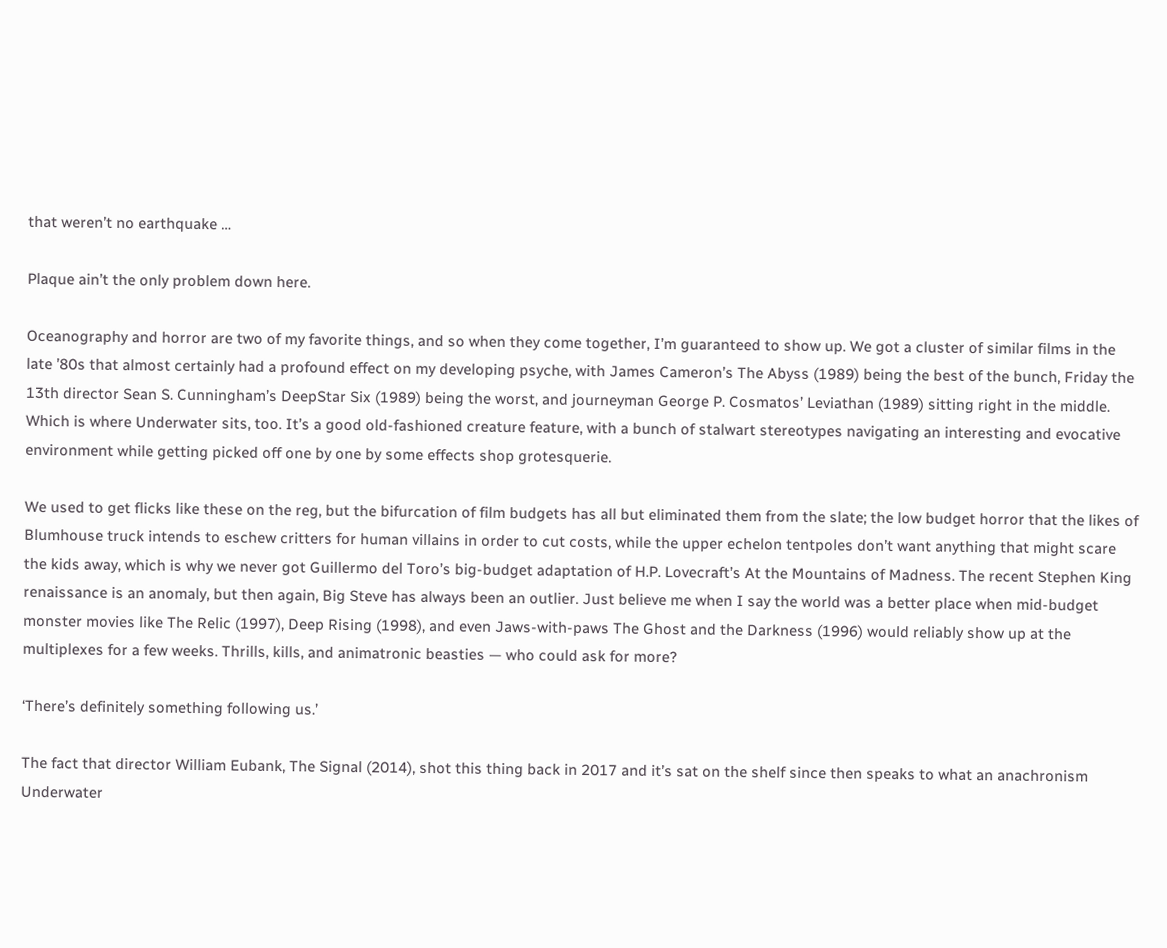that weren’t no earthquake …

Plaque ain’t the only problem down here.

Oceanography and horror are two of my favorite things, and so when they come together, I’m guaranteed to show up. We got a cluster of similar films in the late ’80s that almost certainly had a profound effect on my developing psyche, with James Cameron’s The Abyss (1989) being the best of the bunch, Friday the 13th director Sean S. Cunningham’s DeepStar Six (1989) being the worst, and journeyman George P. Cosmatos’ Leviathan (1989) sitting right in the middle. Which is where Underwater sits, too. It’s a good old-fashioned creature feature, with a bunch of stalwart stereotypes navigating an interesting and evocative environment while getting picked off one by one by some effects shop grotesquerie.

We used to get flicks like these on the reg, but the bifurcation of film budgets has all but eliminated them from the slate; the low budget horror that the likes of Blumhouse truck intends to eschew critters for human villains in order to cut costs, while the upper echelon tentpoles don’t want anything that might scare the kids away, which is why we never got Guillermo del Toro’s big-budget adaptation of H.P. Lovecraft’s At the Mountains of Madness. The recent Stephen King renaissance is an anomaly, but then again, Big Steve has always been an outlier. Just believe me when I say the world was a better place when mid-budget monster movies like The Relic (1997), Deep Rising (1998), and even Jaws-with-paws The Ghost and the Darkness (1996) would reliably show up at the multiplexes for a few weeks. Thrills, kills, and animatronic beasties — who could ask for more?

‘There’s definitely something following us.’

The fact that director William Eubank, The Signal (2014), shot this thing back in 2017 and it’s sat on the shelf since then speaks to what an anachronism Underwater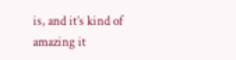is, and it’s kind of amazing it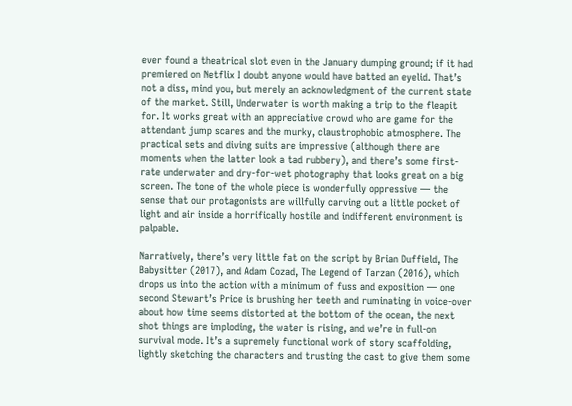ever found a theatrical slot even in the January dumping ground; if it had premiered on Netflix I doubt anyone would have batted an eyelid. That’s not a diss, mind you, but merely an acknowledgment of the current state of the market. Still, Underwater is worth making a trip to the fleapit for. It works great with an appreciative crowd who are game for the attendant jump scares and the murky, claustrophobic atmosphere. The practical sets and diving suits are impressive (although there are moments when the latter look a tad rubbery), and there’s some first-rate underwater and dry-for-wet photography that looks great on a big screen. The tone of the whole piece is wonderfully oppressive — the sense that our protagonists are willfully carving out a little pocket of light and air inside a horrifically hostile and indifferent environment is palpable.

Narratively, there’s very little fat on the script by Brian Duffield, The Babysitter (2017), and Adam Cozad, The Legend of Tarzan (2016), which drops us into the action with a minimum of fuss and exposition — one second Stewart’s Price is brushing her teeth and ruminating in voice-over about how time seems distorted at the bottom of the ocean, the next shot things are imploding, the water is rising, and we’re in full-on survival mode. It’s a supremely functional work of story scaffolding, lightly sketching the characters and trusting the cast to give them some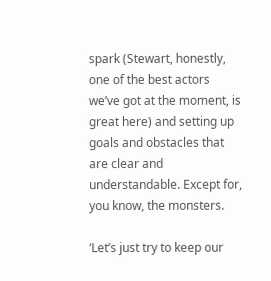spark (Stewart, honestly, one of the best actors we’ve got at the moment, is great here) and setting up goals and obstacles that are clear and understandable. Except for, you know, the monsters.

‘Let’s just try to keep our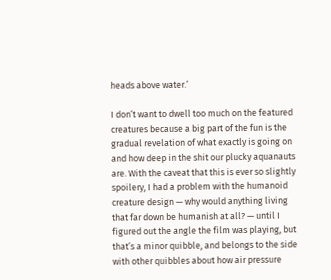heads above water.’

I don’t want to dwell too much on the featured creatures because a big part of the fun is the gradual revelation of what exactly is going on and how deep in the shit our plucky aquanauts are. With the caveat that this is ever so slightly spoilery, I had a problem with the humanoid creature design — why would anything living that far down be humanish at all? — until I figured out the angle the film was playing, but that’s a minor quibble, and belongs to the side with other quibbles about how air pressure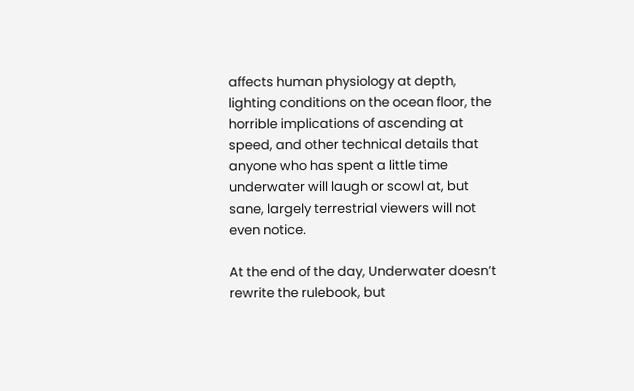affects human physiology at depth, lighting conditions on the ocean floor, the horrible implications of ascending at speed, and other technical details that anyone who has spent a little time underwater will laugh or scowl at, but sane, largely terrestrial viewers will not even notice.

At the end of the day, Underwater doesn’t rewrite the rulebook, but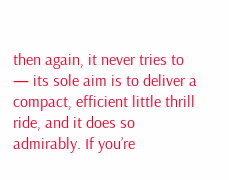then again, it never tries to — its sole aim is to deliver a compact, efficient little thrill ride, and it does so admirably. If you’re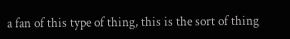a fan of this type of thing, this is the sort of thing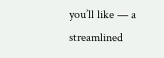you’ll like — a streamlined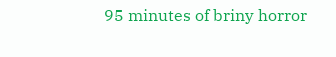95 minutes of briny horror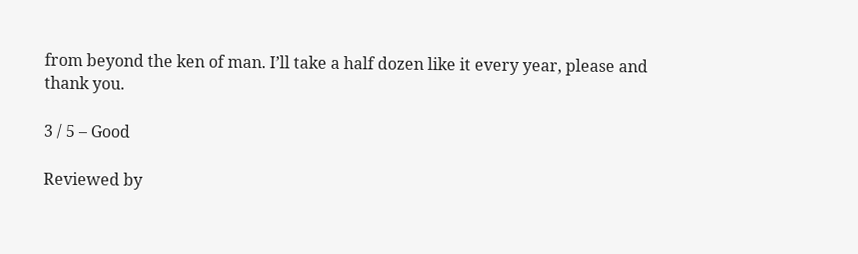from beyond the ken of man. I’ll take a half dozen like it every year, please and thank you.

3 / 5 – Good

Reviewed by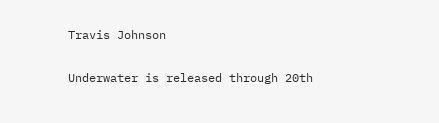Travis Johnson

Underwater is released through 20th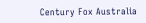Century Fox Australia